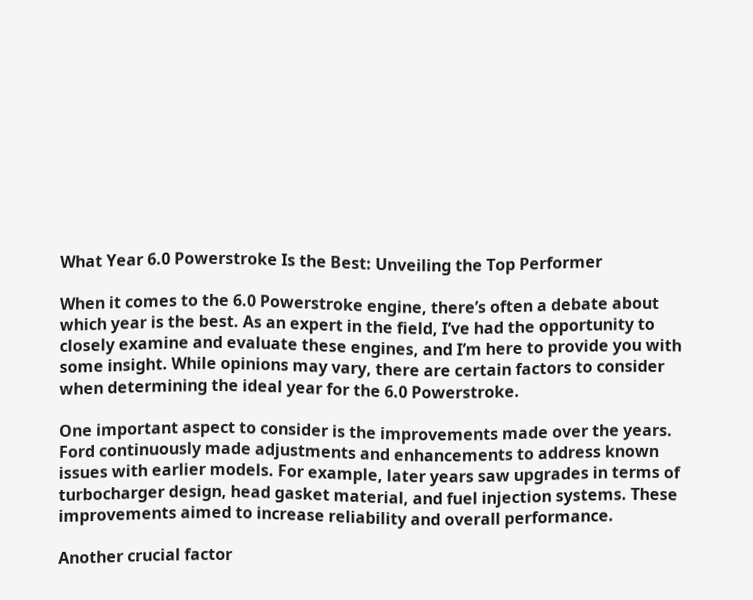What Year 6.0 Powerstroke Is the Best: Unveiling the Top Performer

When it comes to the 6.0 Powerstroke engine, there’s often a debate about which year is the best. As an expert in the field, I’ve had the opportunity to closely examine and evaluate these engines, and I’m here to provide you with some insight. While opinions may vary, there are certain factors to consider when determining the ideal year for the 6.0 Powerstroke.

One important aspect to consider is the improvements made over the years. Ford continuously made adjustments and enhancements to address known issues with earlier models. For example, later years saw upgrades in terms of turbocharger design, head gasket material, and fuel injection systems. These improvements aimed to increase reliability and overall performance.

Another crucial factor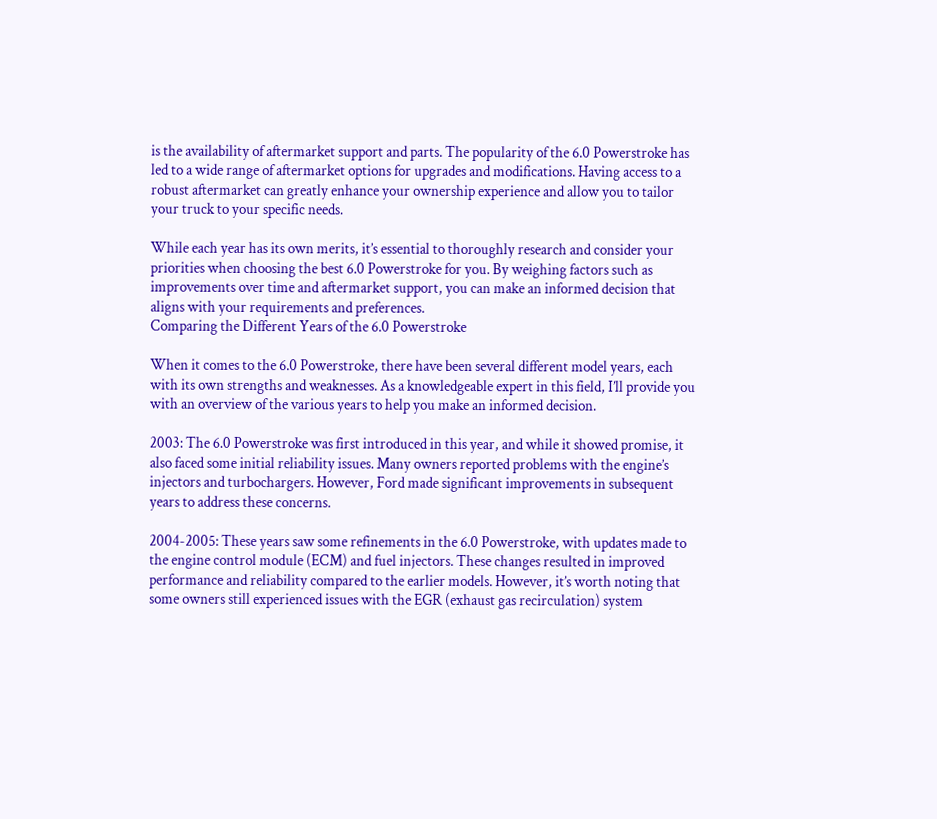is the availability of aftermarket support and parts. The popularity of the 6.0 Powerstroke has led to a wide range of aftermarket options for upgrades and modifications. Having access to a robust aftermarket can greatly enhance your ownership experience and allow you to tailor your truck to your specific needs.

While each year has its own merits, it’s essential to thoroughly research and consider your priorities when choosing the best 6.0 Powerstroke for you. By weighing factors such as improvements over time and aftermarket support, you can make an informed decision that aligns with your requirements and preferences.
Comparing the Different Years of the 6.0 Powerstroke

When it comes to the 6.0 Powerstroke, there have been several different model years, each with its own strengths and weaknesses. As a knowledgeable expert in this field, I’ll provide you with an overview of the various years to help you make an informed decision.

2003: The 6.0 Powerstroke was first introduced in this year, and while it showed promise, it also faced some initial reliability issues. Many owners reported problems with the engine’s injectors and turbochargers. However, Ford made significant improvements in subsequent years to address these concerns.

2004-2005: These years saw some refinements in the 6.0 Powerstroke, with updates made to the engine control module (ECM) and fuel injectors. These changes resulted in improved performance and reliability compared to the earlier models. However, it’s worth noting that some owners still experienced issues with the EGR (exhaust gas recirculation) system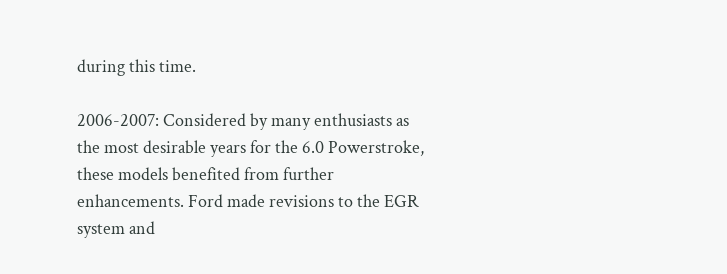during this time.

2006-2007: Considered by many enthusiasts as the most desirable years for the 6.0 Powerstroke, these models benefited from further enhancements. Ford made revisions to the EGR system and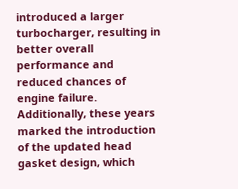introduced a larger turbocharger, resulting in better overall performance and reduced chances of engine failure. Additionally, these years marked the introduction of the updated head gasket design, which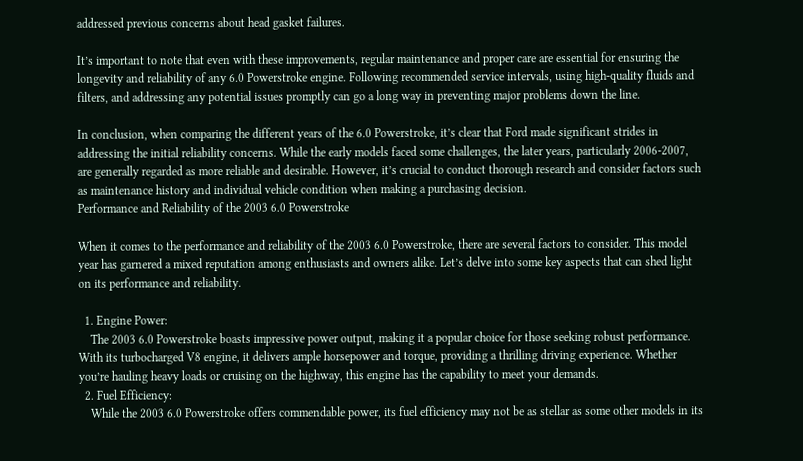addressed previous concerns about head gasket failures.

It’s important to note that even with these improvements, regular maintenance and proper care are essential for ensuring the longevity and reliability of any 6.0 Powerstroke engine. Following recommended service intervals, using high-quality fluids and filters, and addressing any potential issues promptly can go a long way in preventing major problems down the line.

In conclusion, when comparing the different years of the 6.0 Powerstroke, it’s clear that Ford made significant strides in addressing the initial reliability concerns. While the early models faced some challenges, the later years, particularly 2006-2007, are generally regarded as more reliable and desirable. However, it’s crucial to conduct thorough research and consider factors such as maintenance history and individual vehicle condition when making a purchasing decision.
Performance and Reliability of the 2003 6.0 Powerstroke

When it comes to the performance and reliability of the 2003 6.0 Powerstroke, there are several factors to consider. This model year has garnered a mixed reputation among enthusiasts and owners alike. Let’s delve into some key aspects that can shed light on its performance and reliability.

  1. Engine Power:
    The 2003 6.0 Powerstroke boasts impressive power output, making it a popular choice for those seeking robust performance. With its turbocharged V8 engine, it delivers ample horsepower and torque, providing a thrilling driving experience. Whether you’re hauling heavy loads or cruising on the highway, this engine has the capability to meet your demands.
  2. Fuel Efficiency:
    While the 2003 6.0 Powerstroke offers commendable power, its fuel efficiency may not be as stellar as some other models in its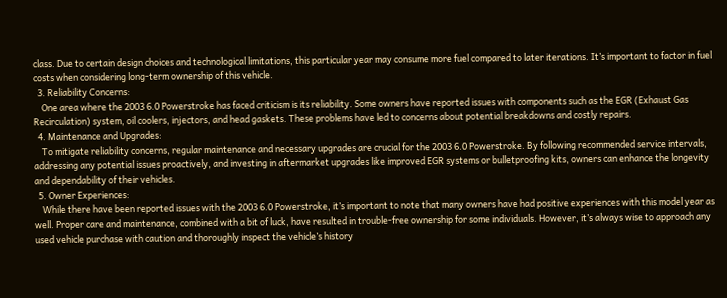class. Due to certain design choices and technological limitations, this particular year may consume more fuel compared to later iterations. It’s important to factor in fuel costs when considering long-term ownership of this vehicle.
  3. Reliability Concerns:
    One area where the 2003 6.0 Powerstroke has faced criticism is its reliability. Some owners have reported issues with components such as the EGR (Exhaust Gas Recirculation) system, oil coolers, injectors, and head gaskets. These problems have led to concerns about potential breakdowns and costly repairs.
  4. Maintenance and Upgrades:
    To mitigate reliability concerns, regular maintenance and necessary upgrades are crucial for the 2003 6.0 Powerstroke. By following recommended service intervals, addressing any potential issues proactively, and investing in aftermarket upgrades like improved EGR systems or bulletproofing kits, owners can enhance the longevity and dependability of their vehicles.
  5. Owner Experiences:
    While there have been reported issues with the 2003 6.0 Powerstroke, it’s important to note that many owners have had positive experiences with this model year as well. Proper care and maintenance, combined with a bit of luck, have resulted in trouble-free ownership for some individuals. However, it’s always wise to approach any used vehicle purchase with caution and thoroughly inspect the vehicle’s history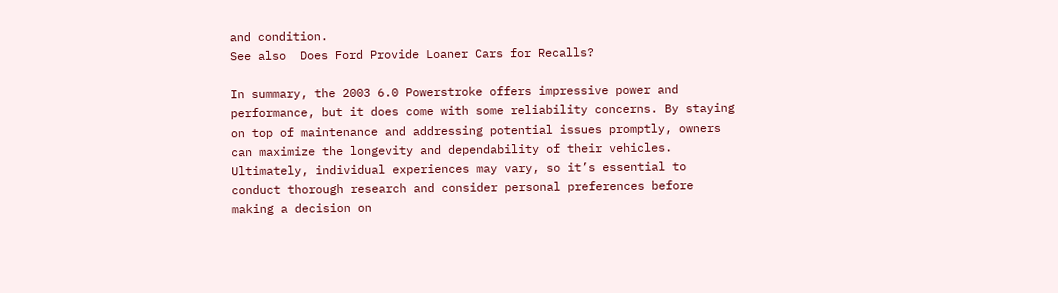and condition.
See also  Does Ford Provide Loaner Cars for Recalls?

In summary, the 2003 6.0 Powerstroke offers impressive power and performance, but it does come with some reliability concerns. By staying on top of maintenance and addressing potential issues promptly, owners can maximize the longevity and dependability of their vehicles. Ultimately, individual experiences may vary, so it’s essential to conduct thorough research and consider personal preferences before making a decision on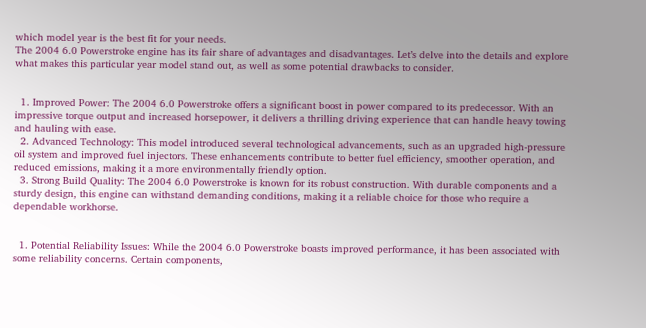which model year is the best fit for your needs.
The 2004 6.0 Powerstroke engine has its fair share of advantages and disadvantages. Let’s delve into the details and explore what makes this particular year model stand out, as well as some potential drawbacks to consider.


  1. Improved Power: The 2004 6.0 Powerstroke offers a significant boost in power compared to its predecessor. With an impressive torque output and increased horsepower, it delivers a thrilling driving experience that can handle heavy towing and hauling with ease.
  2. Advanced Technology: This model introduced several technological advancements, such as an upgraded high-pressure oil system and improved fuel injectors. These enhancements contribute to better fuel efficiency, smoother operation, and reduced emissions, making it a more environmentally friendly option.
  3. Strong Build Quality: The 2004 6.0 Powerstroke is known for its robust construction. With durable components and a sturdy design, this engine can withstand demanding conditions, making it a reliable choice for those who require a dependable workhorse.


  1. Potential Reliability Issues: While the 2004 6.0 Powerstroke boasts improved performance, it has been associated with some reliability concerns. Certain components,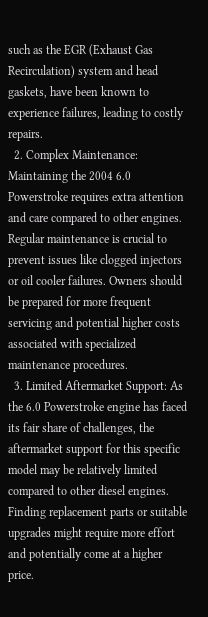such as the EGR (Exhaust Gas Recirculation) system and head gaskets, have been known to experience failures, leading to costly repairs.
  2. Complex Maintenance: Maintaining the 2004 6.0 Powerstroke requires extra attention and care compared to other engines. Regular maintenance is crucial to prevent issues like clogged injectors or oil cooler failures. Owners should be prepared for more frequent servicing and potential higher costs associated with specialized maintenance procedures.
  3. Limited Aftermarket Support: As the 6.0 Powerstroke engine has faced its fair share of challenges, the aftermarket support for this specific model may be relatively limited compared to other diesel engines. Finding replacement parts or suitable upgrades might require more effort and potentially come at a higher price.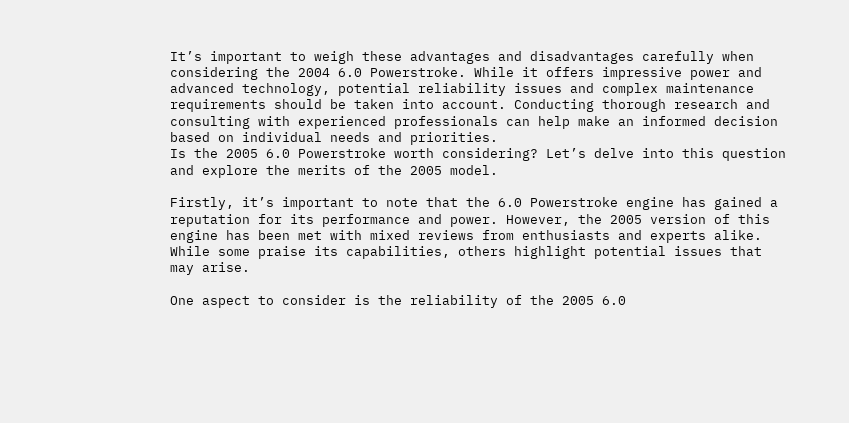It’s important to weigh these advantages and disadvantages carefully when considering the 2004 6.0 Powerstroke. While it offers impressive power and advanced technology, potential reliability issues and complex maintenance requirements should be taken into account. Conducting thorough research and consulting with experienced professionals can help make an informed decision based on individual needs and priorities.
Is the 2005 6.0 Powerstroke worth considering? Let’s delve into this question and explore the merits of the 2005 model.

Firstly, it’s important to note that the 6.0 Powerstroke engine has gained a reputation for its performance and power. However, the 2005 version of this engine has been met with mixed reviews from enthusiasts and experts alike. While some praise its capabilities, others highlight potential issues that may arise.

One aspect to consider is the reliability of the 2005 6.0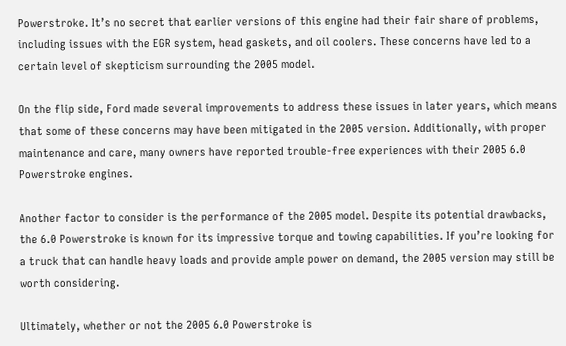Powerstroke. It’s no secret that earlier versions of this engine had their fair share of problems, including issues with the EGR system, head gaskets, and oil coolers. These concerns have led to a certain level of skepticism surrounding the 2005 model.

On the flip side, Ford made several improvements to address these issues in later years, which means that some of these concerns may have been mitigated in the 2005 version. Additionally, with proper maintenance and care, many owners have reported trouble-free experiences with their 2005 6.0 Powerstroke engines.

Another factor to consider is the performance of the 2005 model. Despite its potential drawbacks, the 6.0 Powerstroke is known for its impressive torque and towing capabilities. If you’re looking for a truck that can handle heavy loads and provide ample power on demand, the 2005 version may still be worth considering.

Ultimately, whether or not the 2005 6.0 Powerstroke is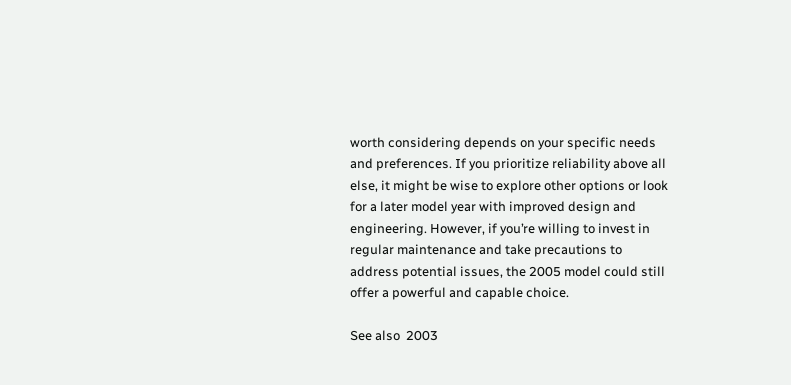worth considering depends on your specific needs and preferences. If you prioritize reliability above all else, it might be wise to explore other options or look for a later model year with improved design and engineering. However, if you’re willing to invest in regular maintenance and take precautions to address potential issues, the 2005 model could still offer a powerful and capable choice.

See also  2003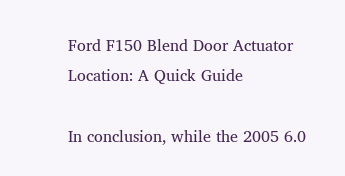Ford F150 Blend Door Actuator Location: A Quick Guide

In conclusion, while the 2005 6.0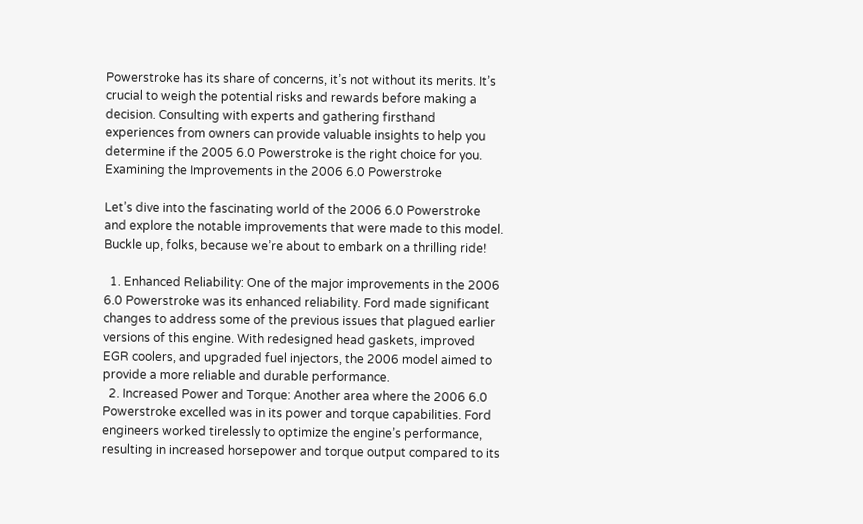Powerstroke has its share of concerns, it’s not without its merits. It’s crucial to weigh the potential risks and rewards before making a decision. Consulting with experts and gathering firsthand experiences from owners can provide valuable insights to help you determine if the 2005 6.0 Powerstroke is the right choice for you.
Examining the Improvements in the 2006 6.0 Powerstroke

Let’s dive into the fascinating world of the 2006 6.0 Powerstroke and explore the notable improvements that were made to this model. Buckle up, folks, because we’re about to embark on a thrilling ride!

  1. Enhanced Reliability: One of the major improvements in the 2006 6.0 Powerstroke was its enhanced reliability. Ford made significant changes to address some of the previous issues that plagued earlier versions of this engine. With redesigned head gaskets, improved EGR coolers, and upgraded fuel injectors, the 2006 model aimed to provide a more reliable and durable performance.
  2. Increased Power and Torque: Another area where the 2006 6.0 Powerstroke excelled was in its power and torque capabilities. Ford engineers worked tirelessly to optimize the engine’s performance, resulting in increased horsepower and torque output compared to its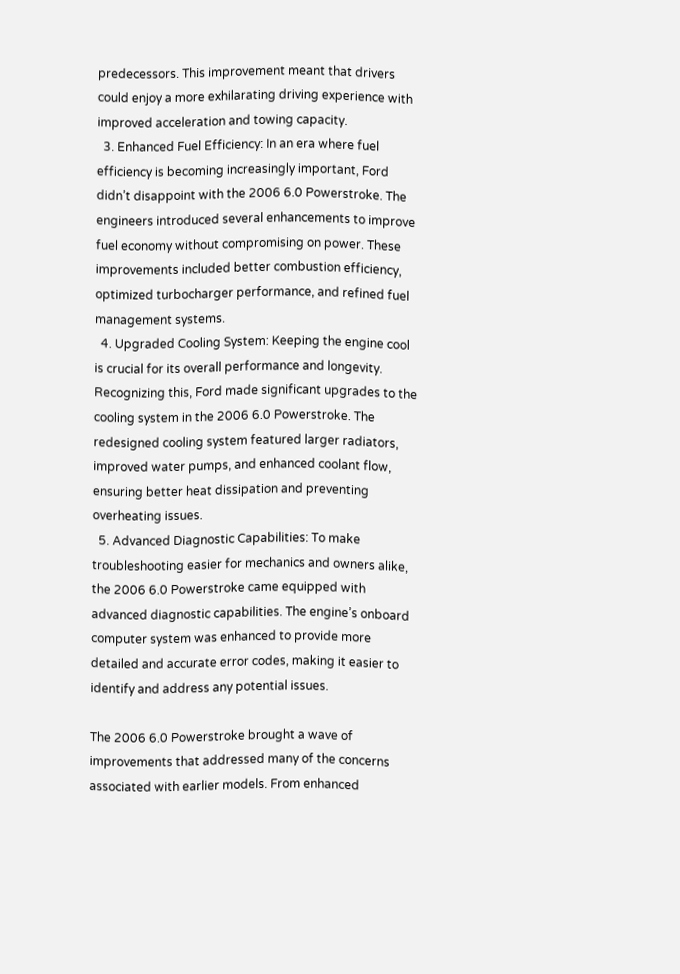predecessors. This improvement meant that drivers could enjoy a more exhilarating driving experience with improved acceleration and towing capacity.
  3. Enhanced Fuel Efficiency: In an era where fuel efficiency is becoming increasingly important, Ford didn’t disappoint with the 2006 6.0 Powerstroke. The engineers introduced several enhancements to improve fuel economy without compromising on power. These improvements included better combustion efficiency, optimized turbocharger performance, and refined fuel management systems.
  4. Upgraded Cooling System: Keeping the engine cool is crucial for its overall performance and longevity. Recognizing this, Ford made significant upgrades to the cooling system in the 2006 6.0 Powerstroke. The redesigned cooling system featured larger radiators, improved water pumps, and enhanced coolant flow, ensuring better heat dissipation and preventing overheating issues.
  5. Advanced Diagnostic Capabilities: To make troubleshooting easier for mechanics and owners alike, the 2006 6.0 Powerstroke came equipped with advanced diagnostic capabilities. The engine’s onboard computer system was enhanced to provide more detailed and accurate error codes, making it easier to identify and address any potential issues.

The 2006 6.0 Powerstroke brought a wave of improvements that addressed many of the concerns associated with earlier models. From enhanced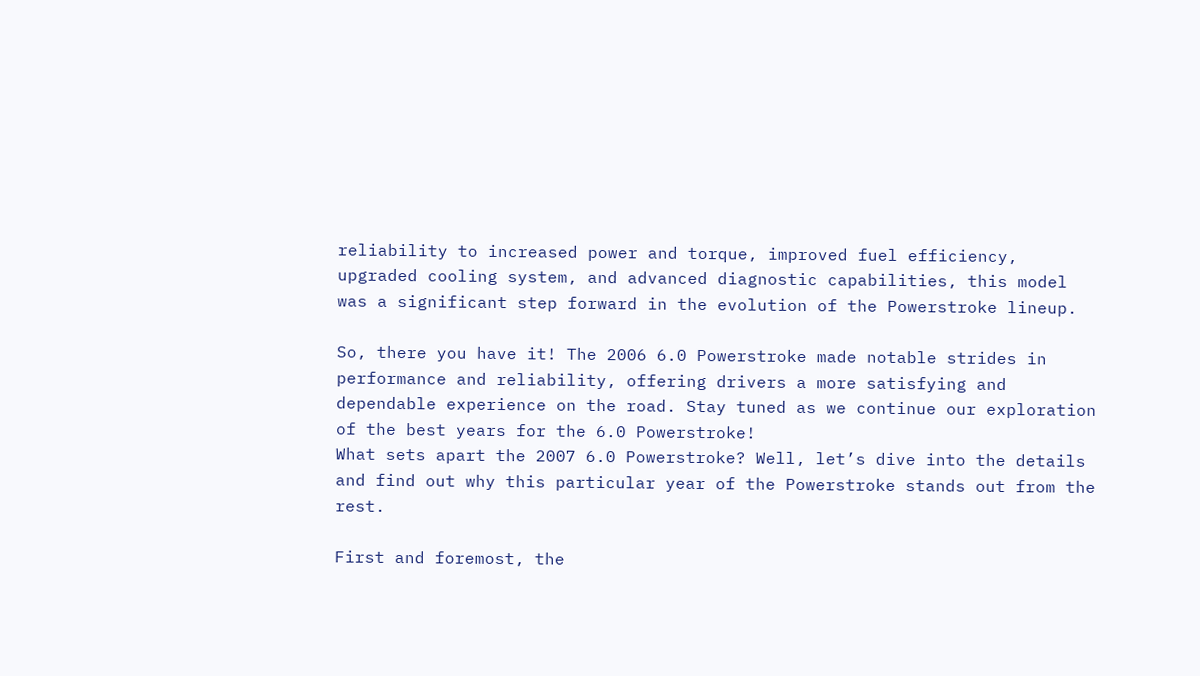reliability to increased power and torque, improved fuel efficiency, upgraded cooling system, and advanced diagnostic capabilities, this model was a significant step forward in the evolution of the Powerstroke lineup.

So, there you have it! The 2006 6.0 Powerstroke made notable strides in performance and reliability, offering drivers a more satisfying and dependable experience on the road. Stay tuned as we continue our exploration of the best years for the 6.0 Powerstroke!
What sets apart the 2007 6.0 Powerstroke? Well, let’s dive into the details and find out why this particular year of the Powerstroke stands out from the rest.

First and foremost, the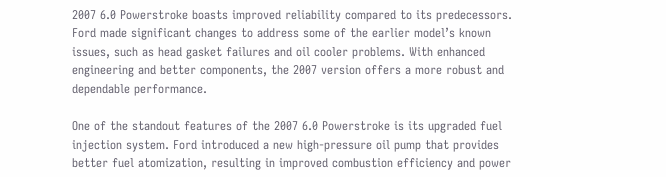2007 6.0 Powerstroke boasts improved reliability compared to its predecessors. Ford made significant changes to address some of the earlier model’s known issues, such as head gasket failures and oil cooler problems. With enhanced engineering and better components, the 2007 version offers a more robust and dependable performance.

One of the standout features of the 2007 6.0 Powerstroke is its upgraded fuel injection system. Ford introduced a new high-pressure oil pump that provides better fuel atomization, resulting in improved combustion efficiency and power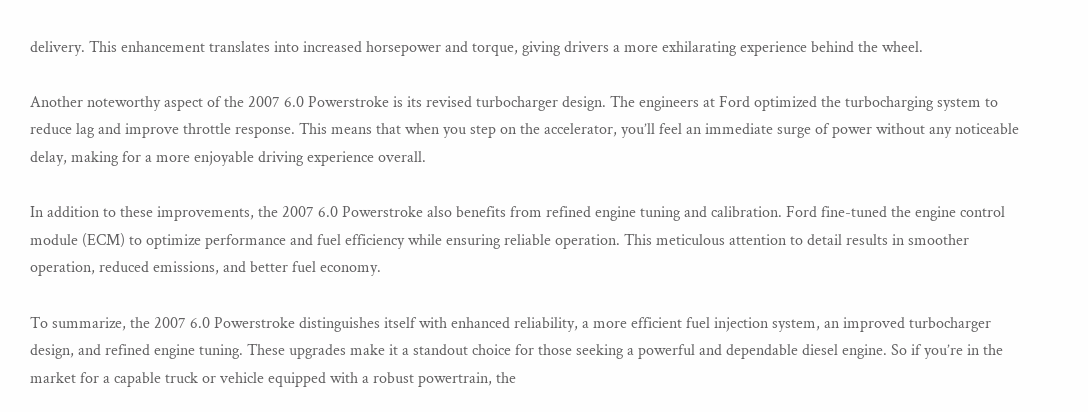delivery. This enhancement translates into increased horsepower and torque, giving drivers a more exhilarating experience behind the wheel.

Another noteworthy aspect of the 2007 6.0 Powerstroke is its revised turbocharger design. The engineers at Ford optimized the turbocharging system to reduce lag and improve throttle response. This means that when you step on the accelerator, you’ll feel an immediate surge of power without any noticeable delay, making for a more enjoyable driving experience overall.

In addition to these improvements, the 2007 6.0 Powerstroke also benefits from refined engine tuning and calibration. Ford fine-tuned the engine control module (ECM) to optimize performance and fuel efficiency while ensuring reliable operation. This meticulous attention to detail results in smoother operation, reduced emissions, and better fuel economy.

To summarize, the 2007 6.0 Powerstroke distinguishes itself with enhanced reliability, a more efficient fuel injection system, an improved turbocharger design, and refined engine tuning. These upgrades make it a standout choice for those seeking a powerful and dependable diesel engine. So if you’re in the market for a capable truck or vehicle equipped with a robust powertrain, the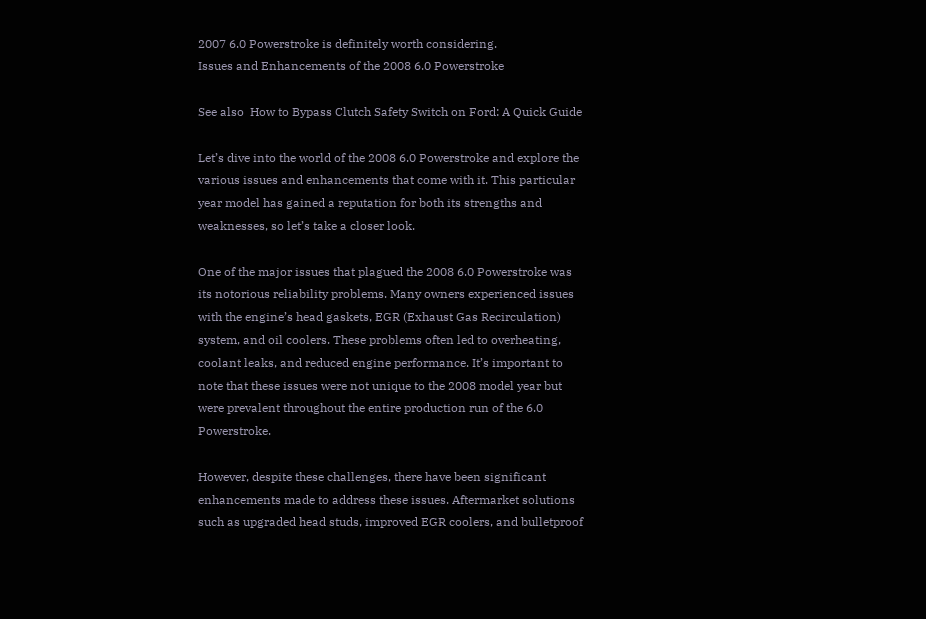2007 6.0 Powerstroke is definitely worth considering.
Issues and Enhancements of the 2008 6.0 Powerstroke

See also  How to Bypass Clutch Safety Switch on Ford: A Quick Guide

Let’s dive into the world of the 2008 6.0 Powerstroke and explore the various issues and enhancements that come with it. This particular year model has gained a reputation for both its strengths and weaknesses, so let’s take a closer look.

One of the major issues that plagued the 2008 6.0 Powerstroke was its notorious reliability problems. Many owners experienced issues with the engine’s head gaskets, EGR (Exhaust Gas Recirculation) system, and oil coolers. These problems often led to overheating, coolant leaks, and reduced engine performance. It’s important to note that these issues were not unique to the 2008 model year but were prevalent throughout the entire production run of the 6.0 Powerstroke.

However, despite these challenges, there have been significant enhancements made to address these issues. Aftermarket solutions such as upgraded head studs, improved EGR coolers, and bulletproof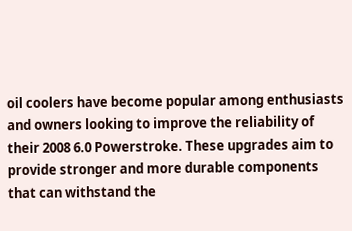oil coolers have become popular among enthusiasts and owners looking to improve the reliability of their 2008 6.0 Powerstroke. These upgrades aim to provide stronger and more durable components that can withstand the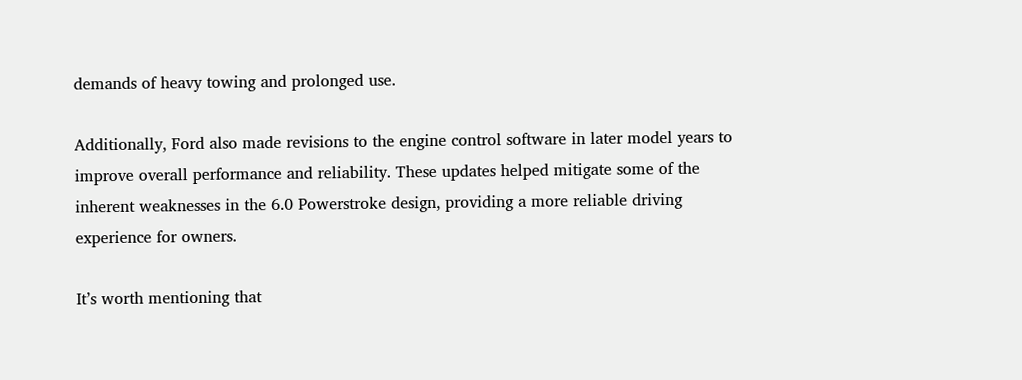demands of heavy towing and prolonged use.

Additionally, Ford also made revisions to the engine control software in later model years to improve overall performance and reliability. These updates helped mitigate some of the inherent weaknesses in the 6.0 Powerstroke design, providing a more reliable driving experience for owners.

It’s worth mentioning that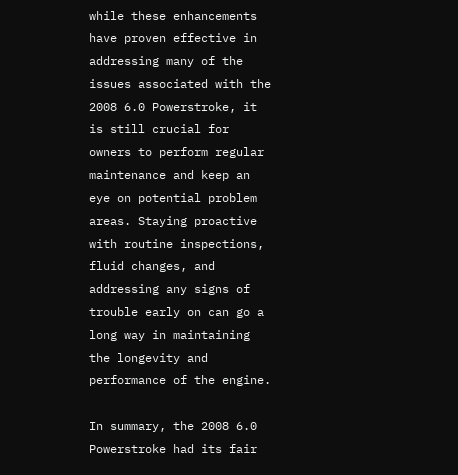while these enhancements have proven effective in addressing many of the issues associated with the 2008 6.0 Powerstroke, it is still crucial for owners to perform regular maintenance and keep an eye on potential problem areas. Staying proactive with routine inspections, fluid changes, and addressing any signs of trouble early on can go a long way in maintaining the longevity and performance of the engine.

In summary, the 2008 6.0 Powerstroke had its fair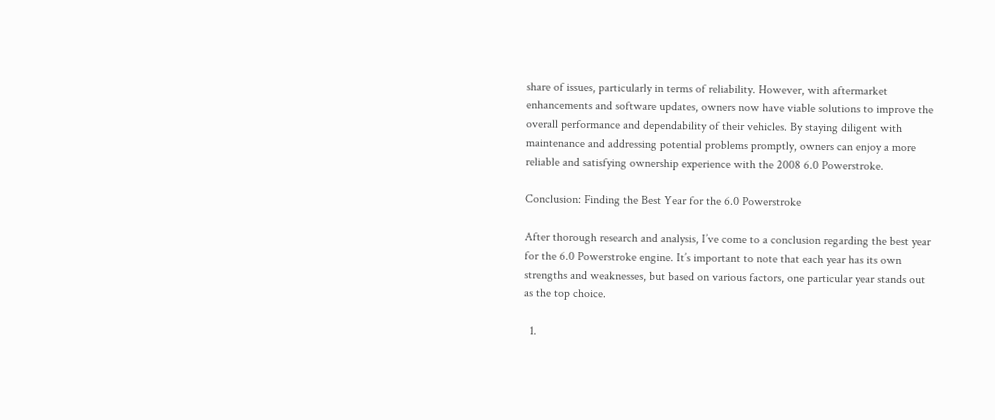share of issues, particularly in terms of reliability. However, with aftermarket enhancements and software updates, owners now have viable solutions to improve the overall performance and dependability of their vehicles. By staying diligent with maintenance and addressing potential problems promptly, owners can enjoy a more reliable and satisfying ownership experience with the 2008 6.0 Powerstroke.

Conclusion: Finding the Best Year for the 6.0 Powerstroke

After thorough research and analysis, I’ve come to a conclusion regarding the best year for the 6.0 Powerstroke engine. It’s important to note that each year has its own strengths and weaknesses, but based on various factors, one particular year stands out as the top choice.

  1.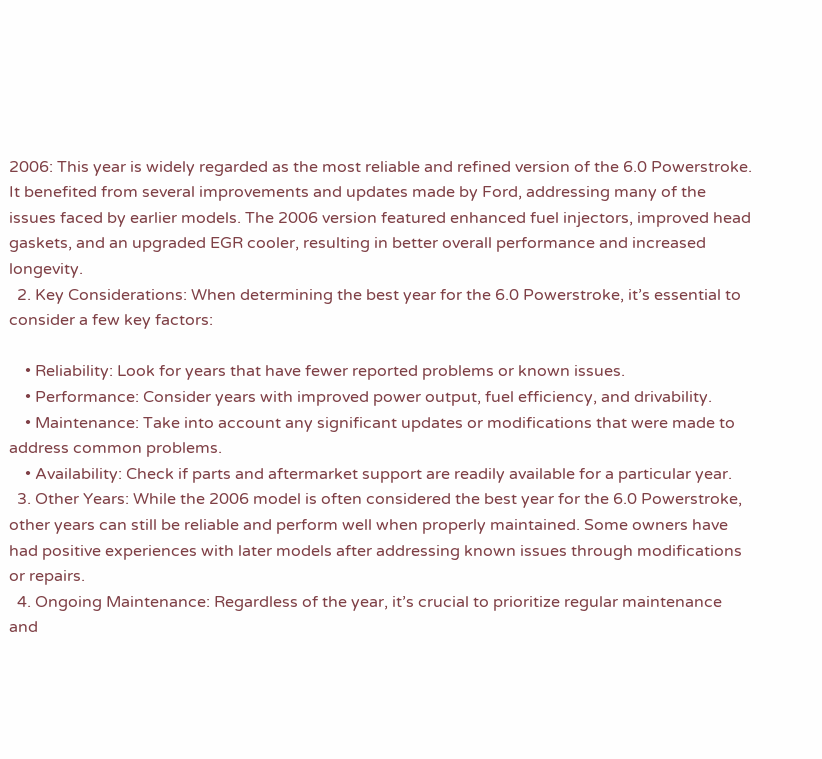2006: This year is widely regarded as the most reliable and refined version of the 6.0 Powerstroke. It benefited from several improvements and updates made by Ford, addressing many of the issues faced by earlier models. The 2006 version featured enhanced fuel injectors, improved head gaskets, and an upgraded EGR cooler, resulting in better overall performance and increased longevity.
  2. Key Considerations: When determining the best year for the 6.0 Powerstroke, it’s essential to consider a few key factors:

    • Reliability: Look for years that have fewer reported problems or known issues.
    • Performance: Consider years with improved power output, fuel efficiency, and drivability.
    • Maintenance: Take into account any significant updates or modifications that were made to address common problems.
    • Availability: Check if parts and aftermarket support are readily available for a particular year.
  3. Other Years: While the 2006 model is often considered the best year for the 6.0 Powerstroke, other years can still be reliable and perform well when properly maintained. Some owners have had positive experiences with later models after addressing known issues through modifications or repairs.
  4. Ongoing Maintenance: Regardless of the year, it’s crucial to prioritize regular maintenance and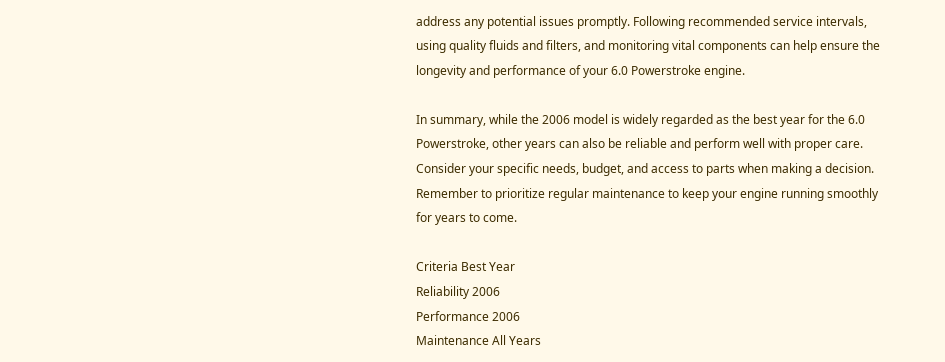address any potential issues promptly. Following recommended service intervals, using quality fluids and filters, and monitoring vital components can help ensure the longevity and performance of your 6.0 Powerstroke engine.

In summary, while the 2006 model is widely regarded as the best year for the 6.0 Powerstroke, other years can also be reliable and perform well with proper care. Consider your specific needs, budget, and access to parts when making a decision. Remember to prioritize regular maintenance to keep your engine running smoothly for years to come.

Criteria Best Year
Reliability 2006
Performance 2006
Maintenance All Years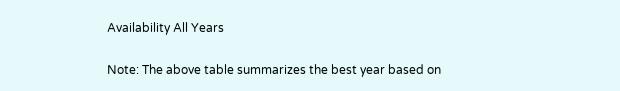Availability All Years

Note: The above table summarizes the best year based on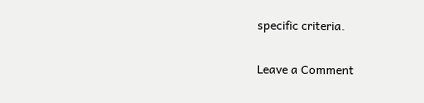specific criteria.

Leave a Comment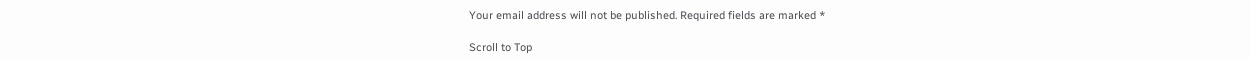Your email address will not be published. Required fields are marked *

Scroll to Top